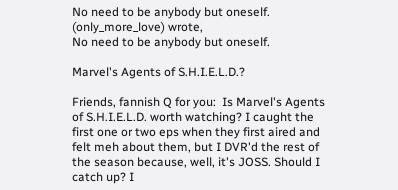No need to be anybody but oneself. (only_more_love) wrote,
No need to be anybody but oneself.

Marvel's Agents of S.H.I.E.L.D.?

Friends, fannish Q for you:  Is Marvel's Agents of S.H.I.E.L.D. worth watching? I caught the first one or two eps when they first aired and felt meh about them, but I DVR'd the rest of the season because, well, it's JOSS. Should I catch up? I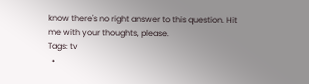know there's no right answer to this question. Hit me with your thoughts, please.
Tags: tv
  •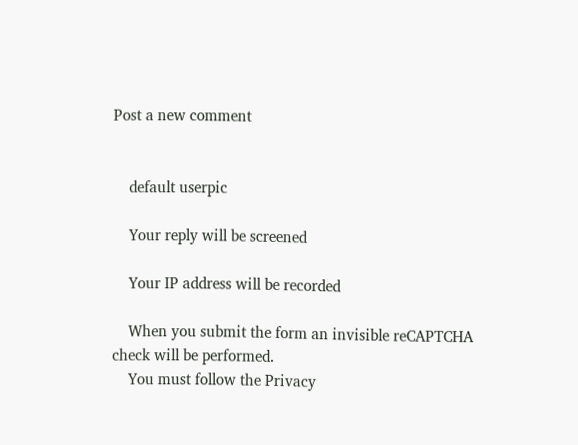Post a new comment


    default userpic

    Your reply will be screened

    Your IP address will be recorded

    When you submit the form an invisible reCAPTCHA check will be performed.
    You must follow the Privacy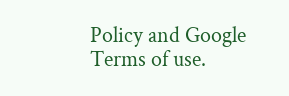Policy and Google Terms of use.